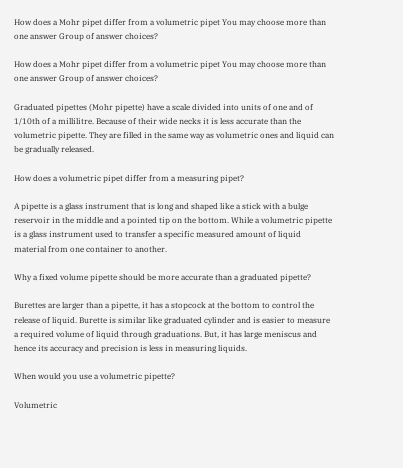How does a Mohr pipet differ from a volumetric pipet You may choose more than one answer Group of answer choices?

How does a Mohr pipet differ from a volumetric pipet You may choose more than one answer Group of answer choices?

Graduated pipettes (Mohr pipette) have a scale divided into units of one and of 1/10th of a millilitre. Because of their wide necks it is less accurate than the volumetric pipette. They are filled in the same way as volumetric ones and liquid can be gradually released.

How does a volumetric pipet differ from a measuring pipet?

A pipette is a glass instrument that is long and shaped like a stick with a bulge reservoir in the middle and a pointed tip on the bottom. While a volumetric pipette is a glass instrument used to transfer a specific measured amount of liquid material from one container to another.

Why a fixed volume pipette should be more accurate than a graduated pipette?

Burettes are larger than a pipette, it has a stopcock at the bottom to control the release of liquid. Burette is similar like graduated cylinder and is easier to measure a required volume of liquid through graduations. But, it has large meniscus and hence its accuracy and precision is less in measuring liquids.

When would you use a volumetric pipette?

Volumetric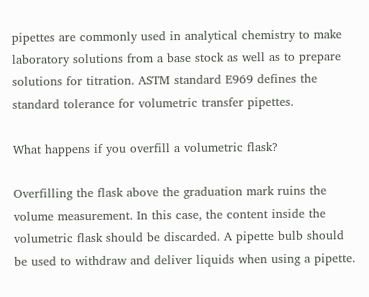pipettes are commonly used in analytical chemistry to make laboratory solutions from a base stock as well as to prepare solutions for titration. ASTM standard E969 defines the standard tolerance for volumetric transfer pipettes.

What happens if you overfill a volumetric flask?

Overfilling the flask above the graduation mark ruins the volume measurement. In this case, the content inside the volumetric flask should be discarded. A pipette bulb should be used to withdraw and deliver liquids when using a pipette.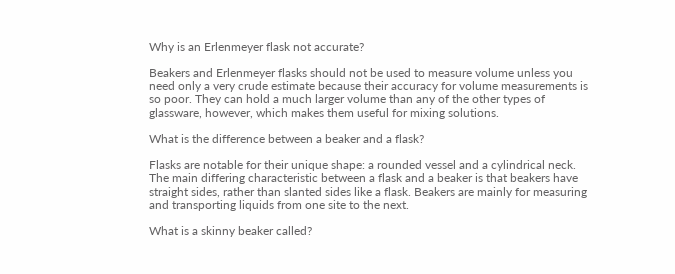Why is an Erlenmeyer flask not accurate?

Beakers and Erlenmeyer flasks should not be used to measure volume unless you need only a very crude estimate because their accuracy for volume measurements is so poor. They can hold a much larger volume than any of the other types of glassware, however, which makes them useful for mixing solutions.

What is the difference between a beaker and a flask?

Flasks are notable for their unique shape: a rounded vessel and a cylindrical neck. The main differing characteristic between a flask and a beaker is that beakers have straight sides, rather than slanted sides like a flask. Beakers are mainly for measuring and transporting liquids from one site to the next.

What is a skinny beaker called?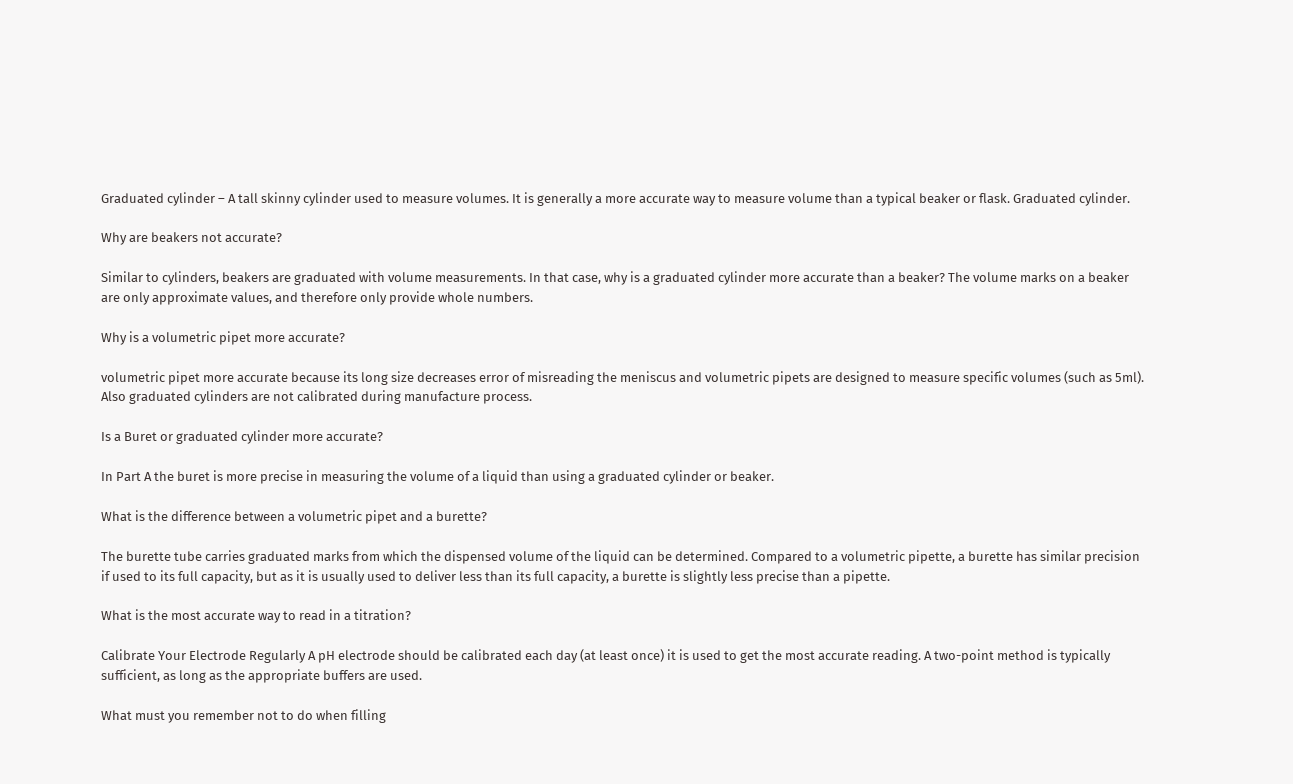Graduated cylinder – A tall skinny cylinder used to measure volumes. It is generally a more accurate way to measure volume than a typical beaker or flask. Graduated cylinder.

Why are beakers not accurate?

Similar to cylinders, beakers are graduated with volume measurements. In that case, why is a graduated cylinder more accurate than a beaker? The volume marks on a beaker are only approximate values, and therefore only provide whole numbers.

Why is a volumetric pipet more accurate?

volumetric pipet more accurate because its long size decreases error of misreading the meniscus and volumetric pipets are designed to measure specific volumes (such as 5ml). Also graduated cylinders are not calibrated during manufacture process.

Is a Buret or graduated cylinder more accurate?

In Part A the buret is more precise in measuring the volume of a liquid than using a graduated cylinder or beaker.

What is the difference between a volumetric pipet and a burette?

The burette tube carries graduated marks from which the dispensed volume of the liquid can be determined. Compared to a volumetric pipette, a burette has similar precision if used to its full capacity, but as it is usually used to deliver less than its full capacity, a burette is slightly less precise than a pipette.

What is the most accurate way to read in a titration?

Calibrate Your Electrode Regularly A pH electrode should be calibrated each day (at least once) it is used to get the most accurate reading. A two-point method is typically sufficient, as long as the appropriate buffers are used.

What must you remember not to do when filling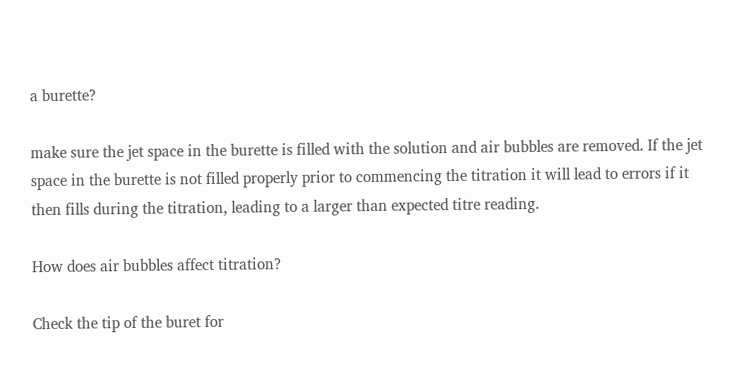a burette?

make sure the jet space in the burette is filled with the solution and air bubbles are removed. If the jet space in the burette is not filled properly prior to commencing the titration it will lead to errors if it then fills during the titration, leading to a larger than expected titre reading.

How does air bubbles affect titration?

Check the tip of the buret for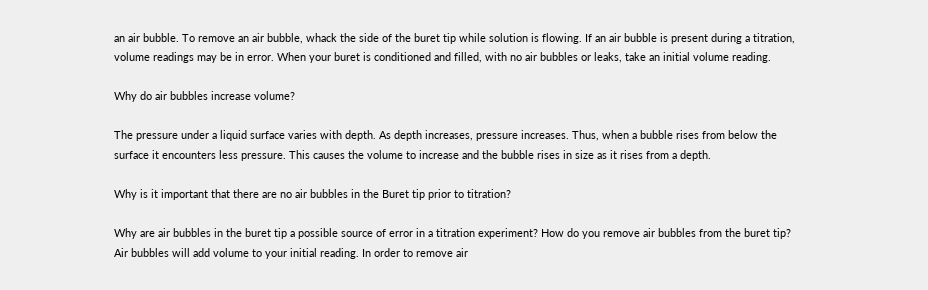an air bubble. To remove an air bubble, whack the side of the buret tip while solution is flowing. If an air bubble is present during a titration, volume readings may be in error. When your buret is conditioned and filled, with no air bubbles or leaks, take an initial volume reading.

Why do air bubbles increase volume?

The pressure under a liquid surface varies with depth. As depth increases, pressure increases. Thus, when a bubble rises from below the surface it encounters less pressure. This causes the volume to increase and the bubble rises in size as it rises from a depth.

Why is it important that there are no air bubbles in the Buret tip prior to titration?

Why are air bubbles in the buret tip a possible source of error in a titration experiment? How do you remove air bubbles from the buret tip? Air bubbles will add volume to your initial reading. In order to remove air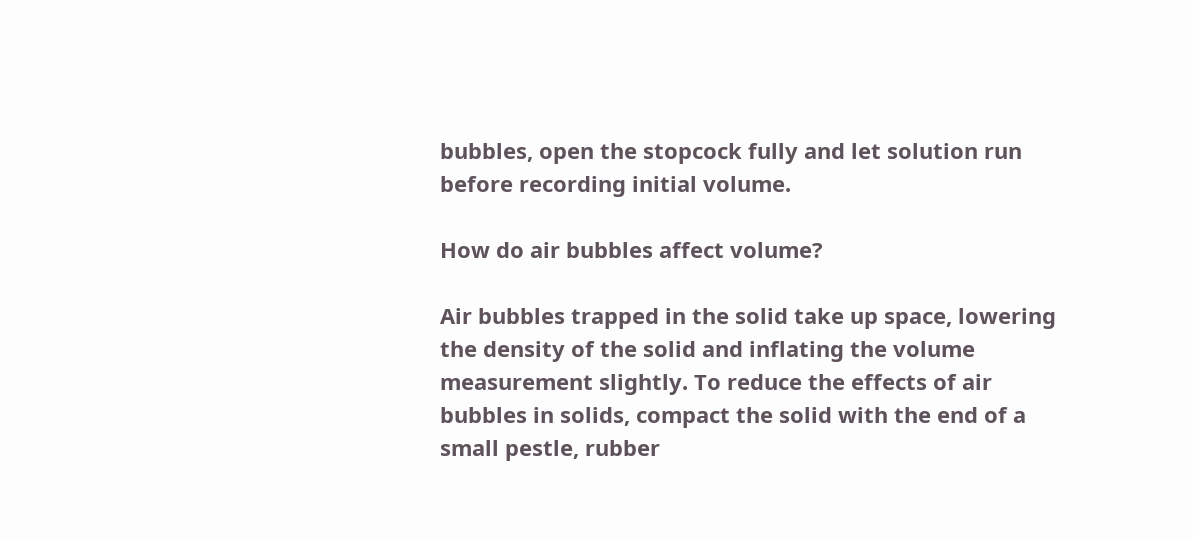bubbles, open the stopcock fully and let solution run before recording initial volume.

How do air bubbles affect volume?

Air bubbles trapped in the solid take up space, lowering the density of the solid and inflating the volume measurement slightly. To reduce the effects of air bubbles in solids, compact the solid with the end of a small pestle, rubber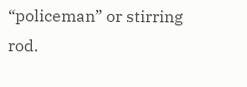“policeman” or stirring rod.